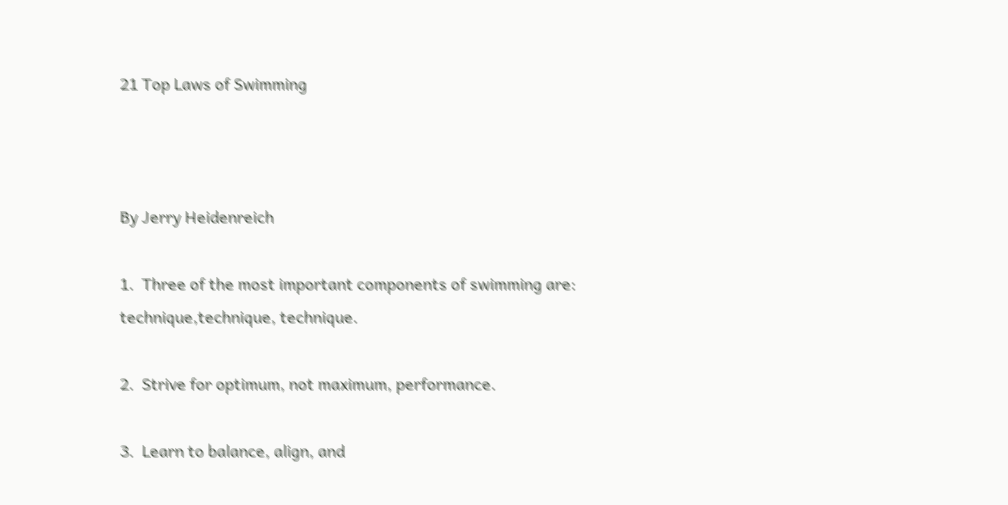21 Top Laws of Swimming



By Jerry Heidenreich

1.  Three of the most important components of swimming are: technique,technique, technique.

2.  Strive for optimum, not maximum, performance.

3.  Learn to balance, align, and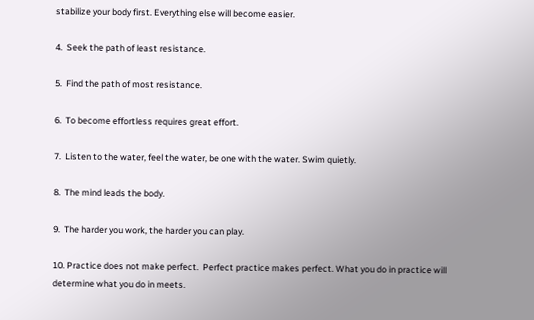stabilize your body first. Everything else will become easier.

4.  Seek the path of least resistance.

5.  Find the path of most resistance.

6.  To become effortless requires great effort.

7.  Listen to the water, feel the water, be one with the water. Swim quietly.

8.  The mind leads the body.

9.  The harder you work, the harder you can play.

10. Practice does not make perfect.  Perfect practice makes perfect. What you do in practice will determine what you do in meets.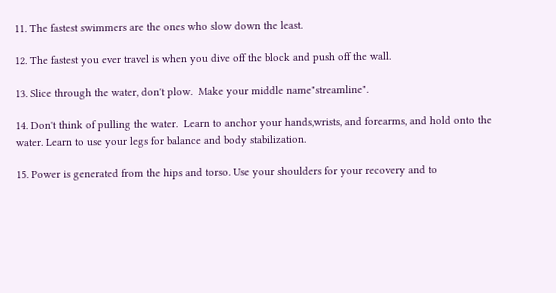11. The fastest swimmers are the ones who slow down the least.

12. The fastest you ever travel is when you dive off the block and push off the wall.

13. Slice through the water, don't plow.  Make your middle name"streamline".

14. Don't think of pulling the water.  Learn to anchor your hands,wrists, and forearms, and hold onto the water. Learn to use your legs for balance and body stabilization.

15. Power is generated from the hips and torso. Use your shoulders for your recovery and to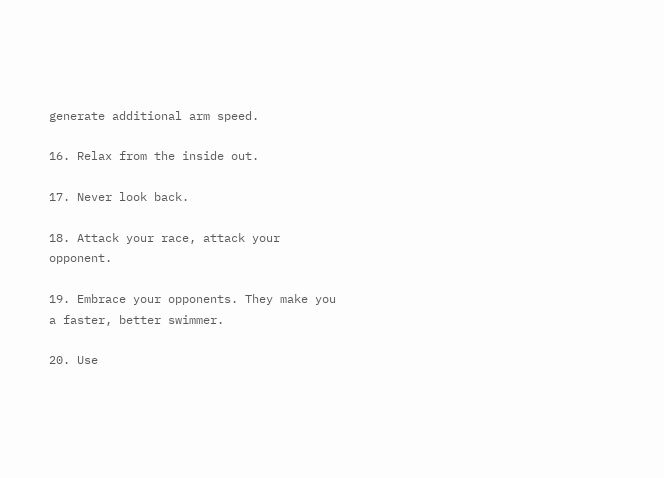generate additional arm speed.

16. Relax from the inside out.

17. Never look back.

18. Attack your race, attack your opponent.

19. Embrace your opponents. They make you a faster, better swimmer.

20. Use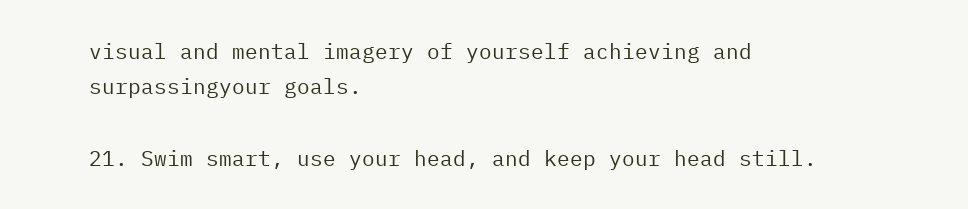visual and mental imagery of yourself achieving and surpassingyour goals.

21. Swim smart, use your head, and keep your head still.